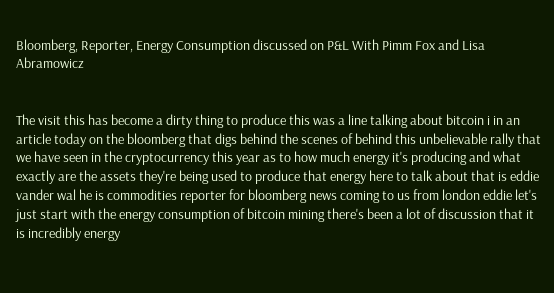Bloomberg, Reporter, Energy Consumption discussed on P&L With Pimm Fox and Lisa Abramowicz


The visit this has become a dirty thing to produce this was a line talking about bitcoin i in an article today on the bloomberg that digs behind the scenes of behind this unbelievable rally that we have seen in the cryptocurrency this year as to how much energy it's producing and what exactly are the assets they're being used to produce that energy here to talk about that is eddie vander wal he is commodities reporter for bloomberg news coming to us from london eddie let's just start with the energy consumption of bitcoin mining there's been a lot of discussion that it is incredibly energy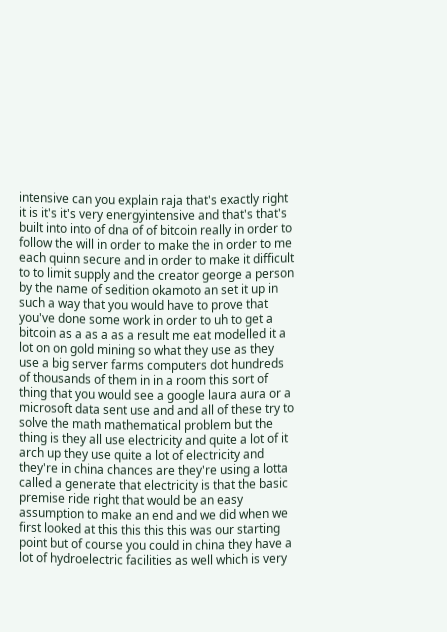intensive can you explain raja that's exactly right it is it's it's very energyintensive and that's that's built into into of dna of of bitcoin really in order to follow the will in order to make the in order to me each quinn secure and in order to make it difficult to to limit supply and the creator george a person by the name of sedition okamoto an set it up in such a way that you would have to prove that you've done some work in order to uh to get a bitcoin as a as a as a result me eat modelled it a lot on on gold mining so what they use as they use a big server farms computers dot hundreds of thousands of them in in a room this sort of thing that you would see a google laura aura or a microsoft data sent use and and all of these try to solve the math mathematical problem but the thing is they all use electricity and quite a lot of it arch up they use quite a lot of electricity and they're in china chances are they're using a lotta called a generate that electricity is that the basic premise ride right that would be an easy assumption to make an end and we did when we first looked at this this this this was our starting point but of course you could in china they have a lot of hydroelectric facilities as well which is very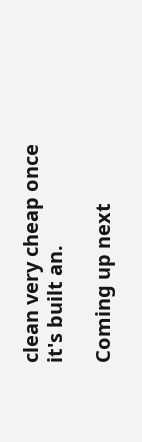clean very cheap once it's built an.

Coming up next